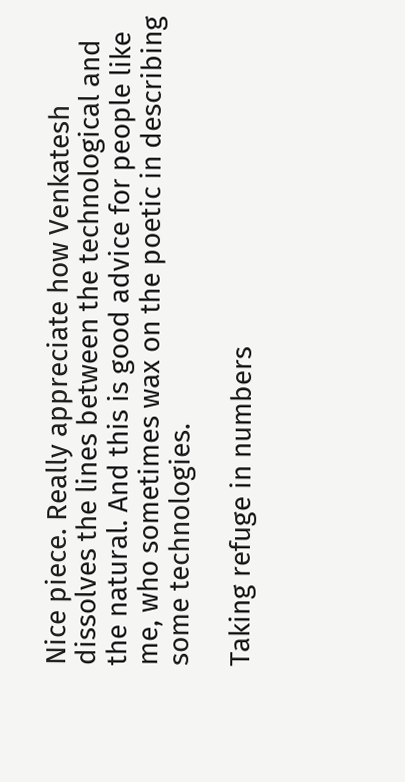Nice piece. Really appreciate how Venkatesh dissolves the lines between the technological and the natural. And this is good advice for people like me, who sometimes wax on the poetic in describing some technologies.

Taking refuge in numbers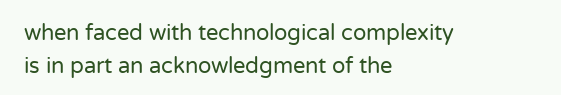when faced with technological complexity is in part an acknowledgment of the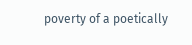poverty of a poetically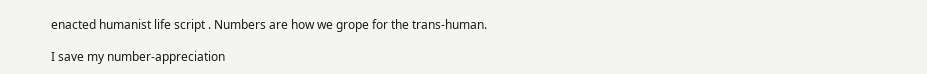enacted humanist life script . Numbers are how we grope for the trans-human.

I save my number-appreciation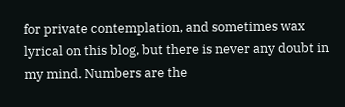for private contemplation, and sometimes wax lyrical on this blog, but there is never any doubt in my mind. Numbers are the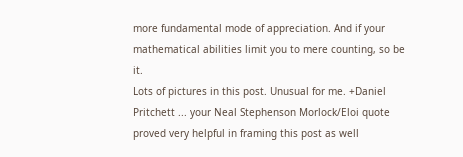more fundamental mode of appreciation. And if your mathematical abilities limit you to mere counting, so be it.
Lots of pictures in this post. Unusual for me. +Daniel Pritchett ... your Neal Stephenson Morlock/Eloi quote proved very helpful in framing this post as well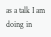as a talk I am doing in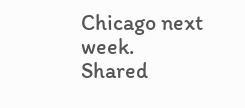Chicago next week.
Shared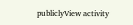publiclyView activity